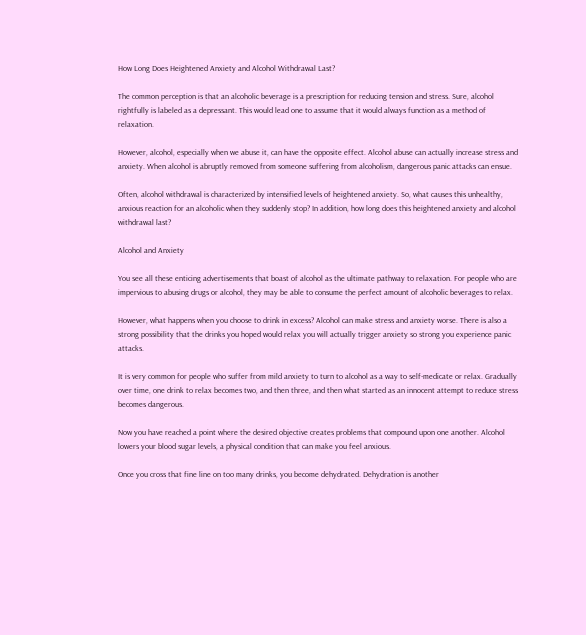How Long Does Heightened Anxiety and Alcohol Withdrawal Last?

The common perception is that an alcoholic beverage is a prescription for reducing tension and stress. Sure, alcohol rightfully is labeled as a depressant. This would lead one to assume that it would always function as a method of relaxation.

However, alcohol, especially when we abuse it, can have the opposite effect. Alcohol abuse can actually increase stress and anxiety. When alcohol is abruptly removed from someone suffering from alcoholism, dangerous panic attacks can ensue.

Often, alcohol withdrawal is characterized by intensified levels of heightened anxiety. So, what causes this unhealthy, anxious reaction for an alcoholic when they suddenly stop? In addition, how long does this heightened anxiety and alcohol withdrawal last?

Alcohol and Anxiety

You see all these enticing advertisements that boast of alcohol as the ultimate pathway to relaxation. For people who are impervious to abusing drugs or alcohol, they may be able to consume the perfect amount of alcoholic beverages to relax.

However, what happens when you choose to drink in excess? Alcohol can make stress and anxiety worse. There is also a strong possibility that the drinks you hoped would relax you will actually trigger anxiety so strong you experience panic attacks.

It is very common for people who suffer from mild anxiety to turn to alcohol as a way to self-medicate or relax. Gradually over time, one drink to relax becomes two, and then three, and then what started as an innocent attempt to reduce stress becomes dangerous.

Now you have reached a point where the desired objective creates problems that compound upon one another. Alcohol lowers your blood sugar levels, a physical condition that can make you feel anxious.

Once you cross that fine line on too many drinks, you become dehydrated. Dehydration is another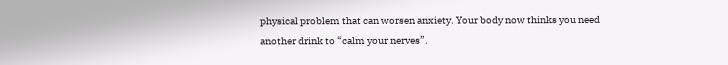physical problem that can worsen anxiety. Your body now thinks you need another drink to “calm your nerves”.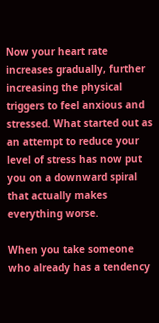Now your heart rate increases gradually, further increasing the physical triggers to feel anxious and stressed. What started out as an attempt to reduce your level of stress has now put you on a downward spiral that actually makes everything worse.

When you take someone who already has a tendency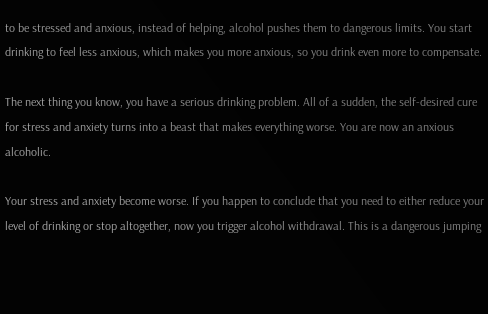to be stressed and anxious, instead of helping, alcohol pushes them to dangerous limits. You start drinking to feel less anxious, which makes you more anxious, so you drink even more to compensate.

The next thing you know, you have a serious drinking problem. All of a sudden, the self-desired cure for stress and anxiety turns into a beast that makes everything worse. You are now an anxious alcoholic.

Your stress and anxiety become worse. If you happen to conclude that you need to either reduce your level of drinking or stop altogether, now you trigger alcohol withdrawal. This is a dangerous jumping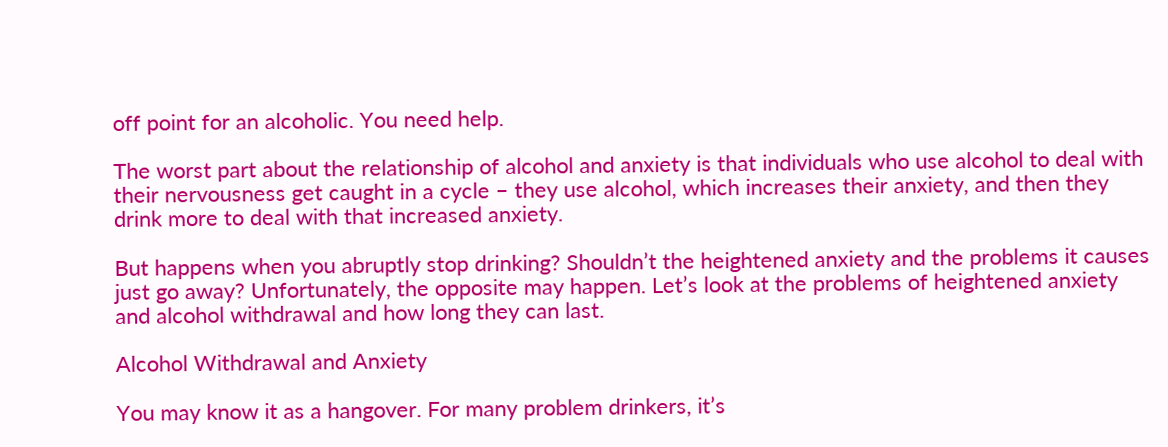off point for an alcoholic. You need help.

The worst part about the relationship of alcohol and anxiety is that individuals who use alcohol to deal with their nervousness get caught in a cycle – they use alcohol, which increases their anxiety, and then they drink more to deal with that increased anxiety.

But happens when you abruptly stop drinking? Shouldn’t the heightened anxiety and the problems it causes just go away? Unfortunately, the opposite may happen. Let’s look at the problems of heightened anxiety and alcohol withdrawal and how long they can last.

Alcohol Withdrawal and Anxiety

You may know it as a hangover. For many problem drinkers, it’s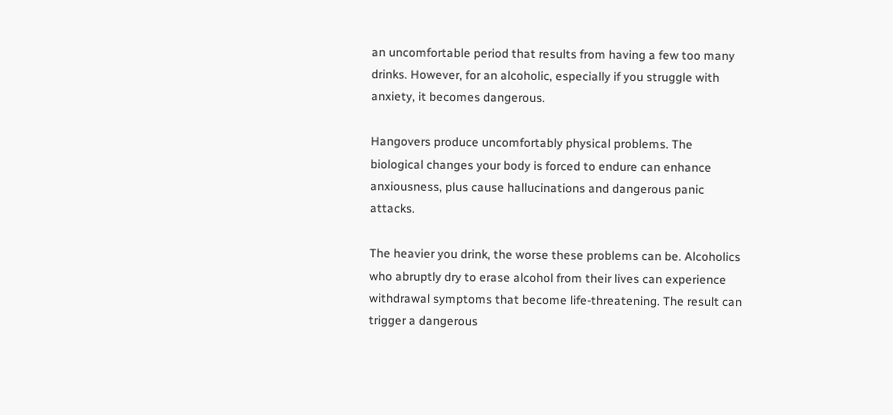an uncomfortable period that results from having a few too many drinks. However, for an alcoholic, especially if you struggle with anxiety, it becomes dangerous.

Hangovers produce uncomfortably physical problems. The biological changes your body is forced to endure can enhance anxiousness, plus cause hallucinations and dangerous panic attacks.

The heavier you drink, the worse these problems can be. Alcoholics who abruptly dry to erase alcohol from their lives can experience withdrawal symptoms that become life-threatening. The result can trigger a dangerous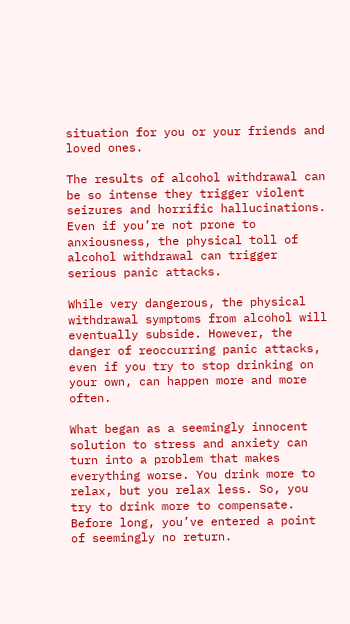situation for you or your friends and loved ones.

The results of alcohol withdrawal can be so intense they trigger violent seizures and horrific hallucinations. Even if you’re not prone to anxiousness, the physical toll of alcohol withdrawal can trigger serious panic attacks.

While very dangerous, the physical withdrawal symptoms from alcohol will eventually subside. However, the danger of reoccurring panic attacks, even if you try to stop drinking on your own, can happen more and more often.

What began as a seemingly innocent solution to stress and anxiety can turn into a problem that makes everything worse. You drink more to relax, but you relax less. So, you try to drink more to compensate. Before long, you’ve entered a point of seemingly no return.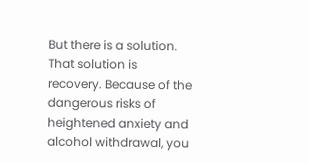But there is a solution. That solution is recovery. Because of the dangerous risks of heightened anxiety and alcohol withdrawal, you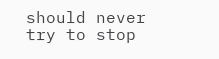should never try to stop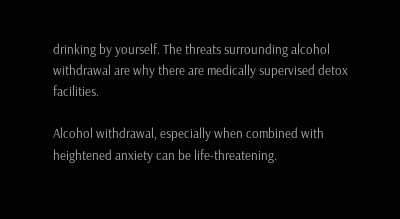drinking by yourself. The threats surrounding alcohol withdrawal are why there are medically supervised detox facilities.

Alcohol withdrawal, especially when combined with heightened anxiety can be life-threatening.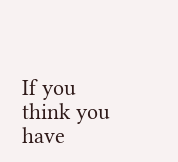If you think you have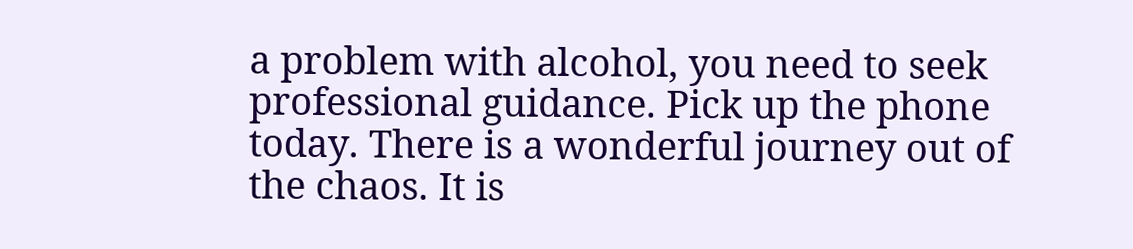a problem with alcohol, you need to seek professional guidance. Pick up the phone today. There is a wonderful journey out of the chaos. It is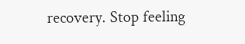recovery. Stop feeling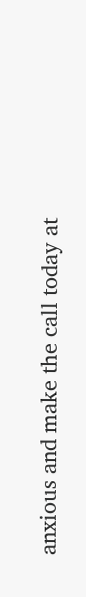anxious and make the call today at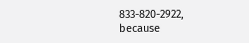833-820-2922, because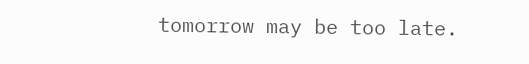tomorrow may be too late.